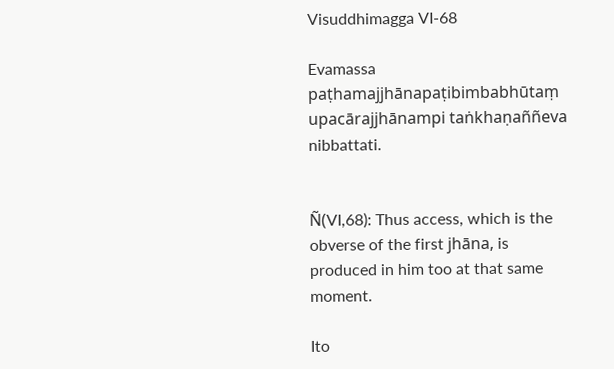Visuddhimagga VI-68

Evamassa paṭhamajjhānapaṭibimbabhūtaṃ upacārajjhānampi taṅkhaṇaññeva nibbattati.


Ñ(VI,68): Thus access, which is the obverse of the first jhāna, is produced in him too at that same moment.

Ito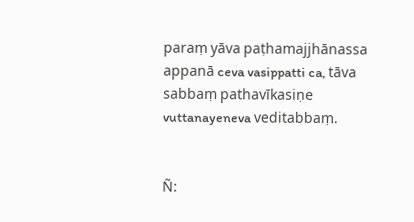paraṃ yāva paṭhamajjhānassa appanā ceva vasippatti ca, tāva sabbaṃ pathavīkasiṇe vuttanayeneva veditabbaṃ.


Ñ: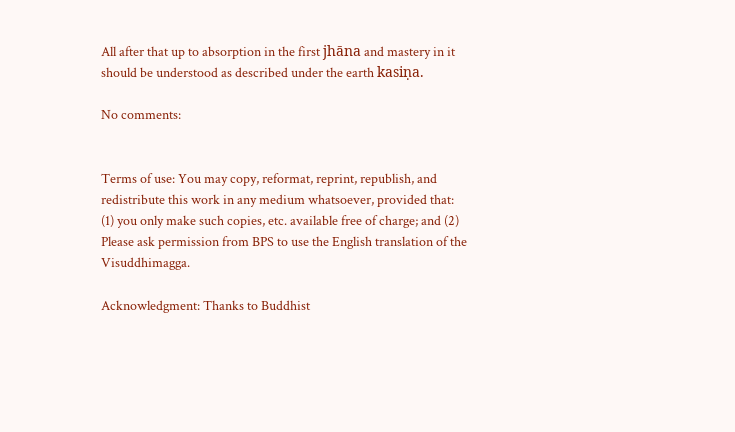All after that up to absorption in the first jhāna and mastery in it should be understood as described under the earth kasiṇa.

No comments:


Terms of use: You may copy, reformat, reprint, republish, and redistribute this work in any medium whatsoever, provided that: (1) you only make such copies, etc. available free of charge; and (2) Please ask permission from BPS to use the English translation of the Visuddhimagga.

Acknowledgment: Thanks to Buddhist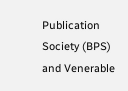Publication Society (BPS) and Venerable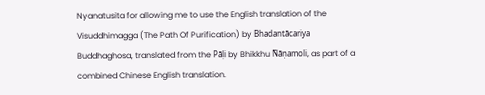Nyanatusita for allowing me to use the English translation of the Visuddhimagga (The Path Of Purification) by Bhadantācariya Buddhaghosa, translated from the Pāḷi by Bhikkhu Ñāṇamoli, as part of a combined Chinese English translation.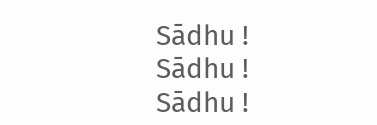Sādhu ! Sādhu ! Sādhu !